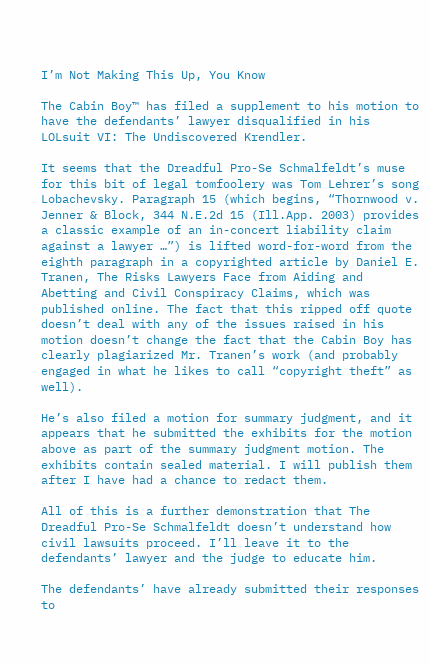I’m Not Making This Up, You Know

The Cabin Boy™ has filed a supplement to his motion to have the defendants’ lawyer disqualified in his LOLsuit VI: The Undiscovered Krendler.

It seems that the Dreadful Pro-Se Schmalfeldt’s muse for this bit of legal tomfoolery was Tom Lehrer’s song Lobachevsky. Paragraph 15 (which begins, “Thornwood v. Jenner & Block, 344 N.E.2d 15 (Ill.App. 2003) provides a classic example of an in-concert liability claim against a lawyer …”) is lifted word-for-word from the eighth paragraph in a copyrighted article by Daniel E. Tranen, The Risks Lawyers Face from Aiding and Abetting and Civil Conspiracy Claims, which was published online. The fact that this ripped off quote doesn’t deal with any of the issues raised in his motion doesn’t change the fact that the Cabin Boy has clearly plagiarized Mr. Tranen’s work (and probably engaged in what he likes to call “copyright theft” as well).

He’s also filed a motion for summary judgment, and it appears that he submitted the exhibits for the motion above as part of the summary judgment motion. The exhibits contain sealed material. I will publish them after I have had a chance to redact them.

All of this is a further demonstration that The Dreadful Pro-Se Schmalfeldt doesn’t understand how civil lawsuits proceed. I’ll leave it to the defendants’ lawyer and the judge to educate him.

The defendants’ have already submitted their responses to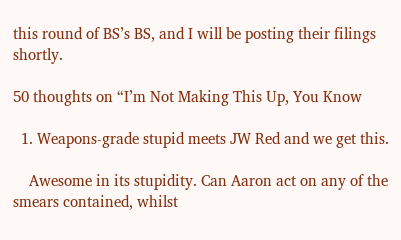this round of BS’s BS, and I will be posting their filings shortly.

50 thoughts on “I’m Not Making This Up, You Know

  1. Weapons-grade stupid meets JW Red and we get this.

    Awesome in its stupidity. Can Aaron act on any of the smears contained, whilst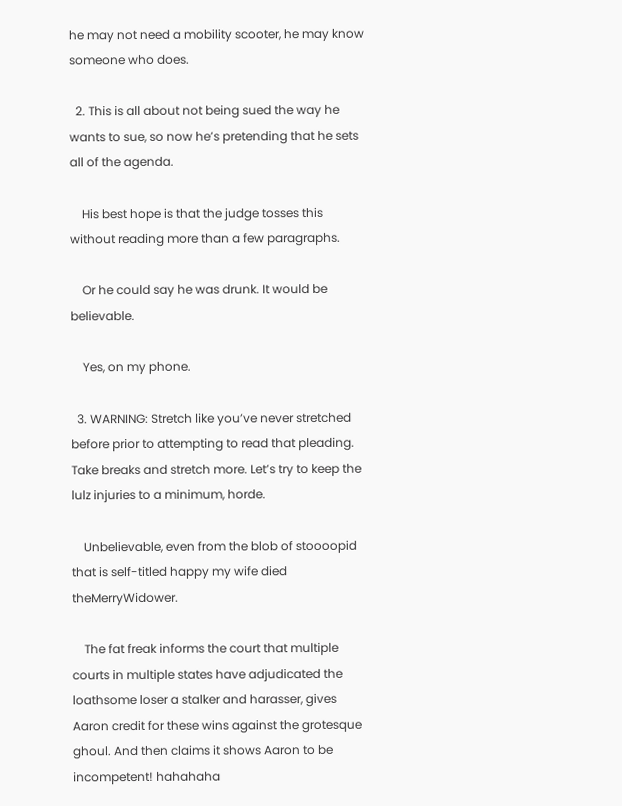he may not need a mobility scooter, he may know someone who does.

  2. This is all about not being sued the way he wants to sue, so now he’s pretending that he sets all of the agenda.

    His best hope is that the judge tosses this without reading more than a few paragraphs.

    Or he could say he was drunk. It would be believable.

    Yes, on my phone.

  3. WARNING: Stretch like you’ve never stretched before prior to attempting to read that pleading. Take breaks and stretch more. Let’s try to keep the lulz injuries to a minimum, horde.

    Unbelievable, even from the blob of stoooopid that is self-titled happy my wife died theMerryWidower.

    The fat freak informs the court that multiple courts in multiple states have adjudicated the loathsome loser a stalker and harasser, gives Aaron credit for these wins against the grotesque ghoul. And then claims it shows Aaron to be incompetent! hahahaha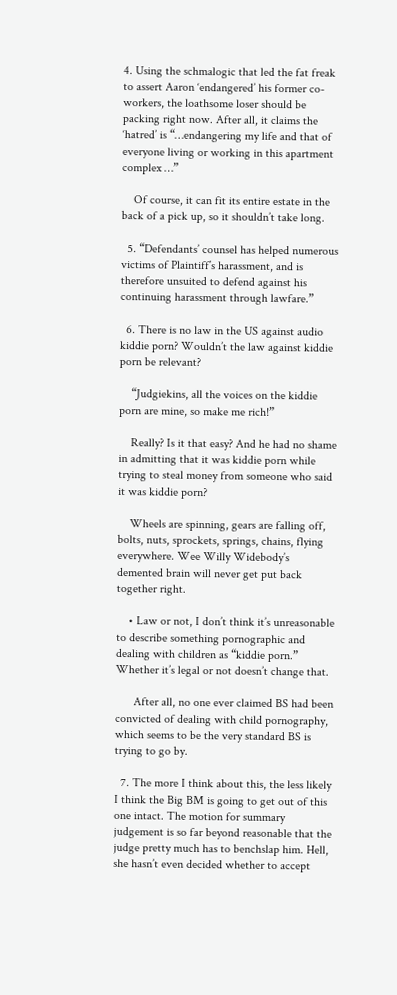4. Using the schmalogic that led the fat freak to assert Aaron ‘endangered’ his former co-workers, the loathsome loser should be packing right now. After all, it claims the ‘hatred’ is “…endangering my life and that of everyone living or working in this apartment complex …”

    Of course, it can fit its entire estate in the back of a pick up, so it shouldn’t take long.

  5. “Defendants’ counsel has helped numerous victims of Plaintiff’s harassment, and is therefore unsuited to defend against his continuing harassment through lawfare.”

  6. There is no law in the US against audio kiddie porn? Wouldn’t the law against kiddie porn be relevant?

    “Judgiekins, all the voices on the kiddie porn are mine, so make me rich!”

    Really? Is it that easy? And he had no shame in admitting that it was kiddie porn while trying to steal money from someone who said it was kiddie porn?

    Wheels are spinning, gears are falling off, bolts, nuts, sprockets, springs, chains, flying everywhere. Wee Willy Widebody’s demented brain will never get put back together right.

    • Law or not, I don’t think it’s unreasonable to describe something pornographic and dealing with children as “kiddie porn.” Whether it’s legal or not doesn’t change that.

      After all, no one ever claimed BS had been convicted of dealing with child pornography, which seems to be the very standard BS is trying to go by.

  7. The more I think about this, the less likely I think the Big BM is going to get out of this one intact. The motion for summary judgement is so far beyond reasonable that the judge pretty much has to benchslap him. Hell, she hasn’t even decided whether to accept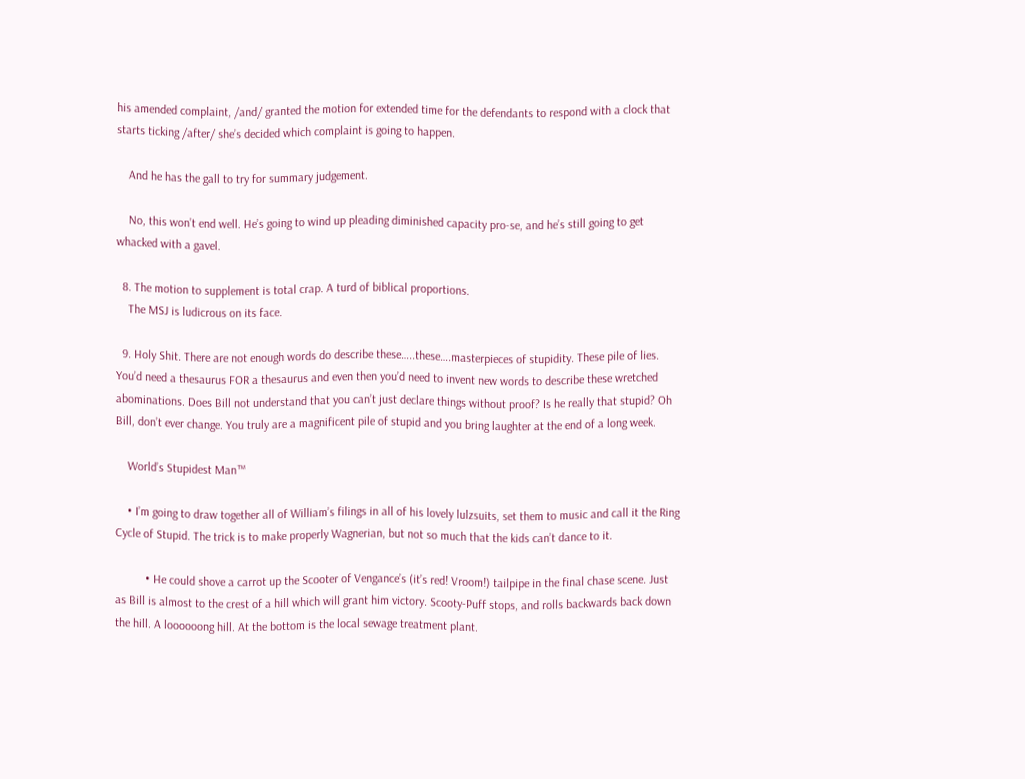his amended complaint, /and/ granted the motion for extended time for the defendants to respond with a clock that starts ticking /after/ she’s decided which complaint is going to happen.

    And he has the gall to try for summary judgement.

    No, this won’t end well. He’s going to wind up pleading diminished capacity pro-se, and he’s still going to get whacked with a gavel.

  8. The motion to supplement is total crap. A turd of biblical proportions.
    The MSJ is ludicrous on its face.

  9. Holy Shit. There are not enough words do describe these…..these….masterpieces of stupidity. These pile of lies. You’d need a thesaurus FOR a thesaurus and even then you’d need to invent new words to describe these wretched abominations. Does Bill not understand that you can’t just declare things without proof? Is he really that stupid? Oh Bill, don’t ever change. You truly are a magnificent pile of stupid and you bring laughter at the end of a long week.

    World’s Stupidest Man™

    • I’m going to draw together all of William’s filings in all of his lovely lulzsuits, set them to music and call it the Ring Cycle of Stupid. The trick is to make properly Wagnerian, but not so much that the kids can’t dance to it.

          • He could shove a carrot up the Scooter of Vengance’s (it’s red! Vroom!) tailpipe in the final chase scene. Just as Bill is almost to the crest of a hill which will grant him victory. Scooty-Puff stops, and rolls backwards back down the hill. A loooooong hill. At the bottom is the local sewage treatment plant.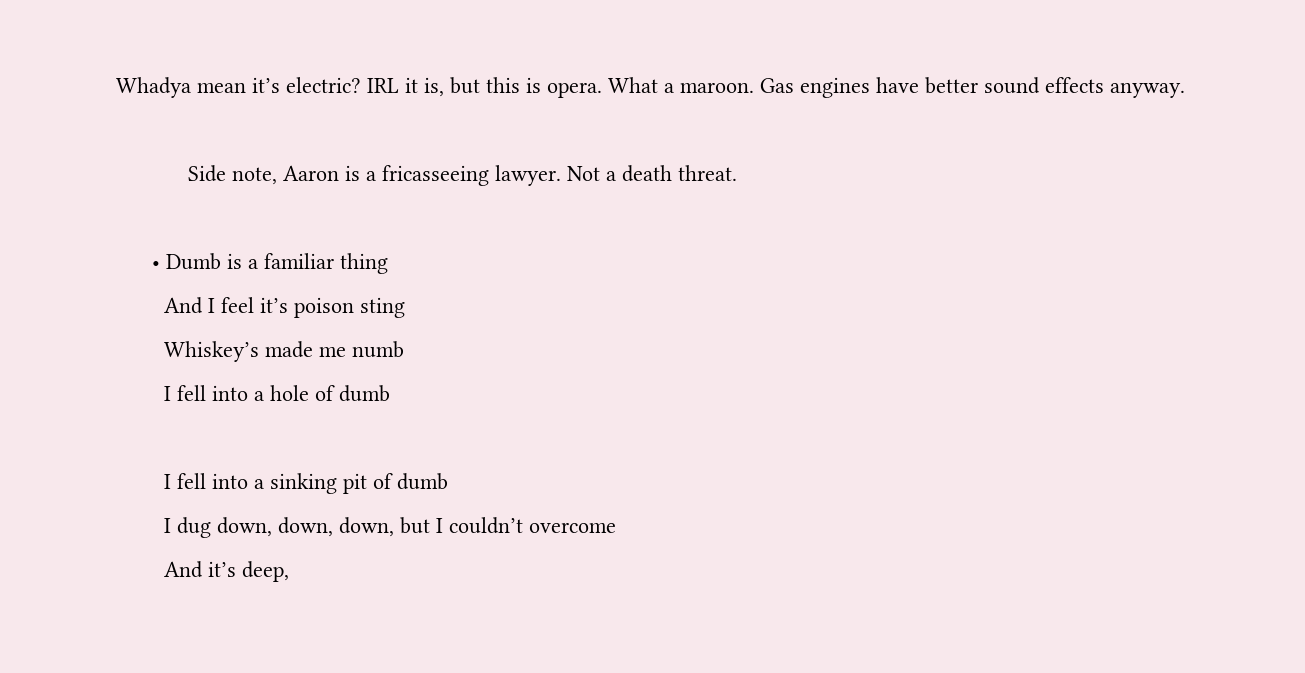Whadya mean it’s electric? IRL it is, but this is opera. What a maroon. Gas engines have better sound effects anyway.

            Side note, Aaron is a fricasseeing lawyer. Not a death threat.

      • Dumb is a familiar thing
        And I feel it’s poison sting
        Whiskey’s made me numb
        I fell into a hole of dumb

        I fell into a sinking pit of dumb
        I dug down, down, down, but I couldn’t overcome
        And it’s deep,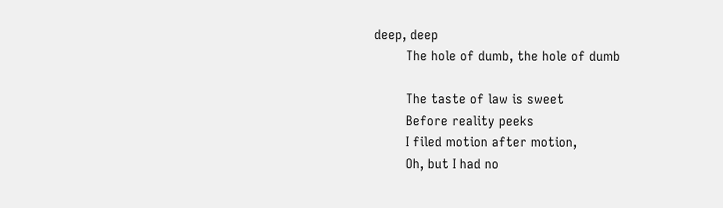deep, deep
        The hole of dumb, the hole of dumb

        The taste of law is sweet
        Before reality peeks
        I filed motion after motion,
        Oh, but I had no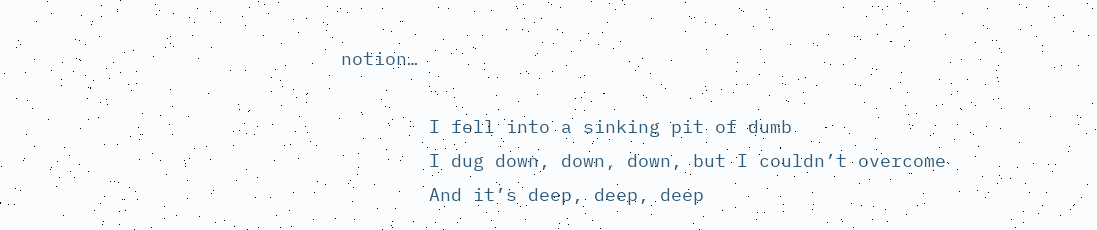notion…

        I fell into a sinking pit of dumb
        I dug down, down, down, but I couldn’t overcome
        And it’s deep, deep, deep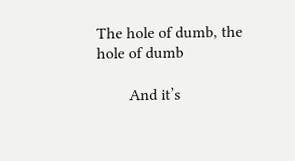The hole of dumb, the hole of dumb

        And it’s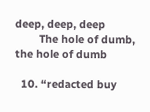deep, deep, deep
        The hole of dumb, the hole of dumb

  10. “redacted buy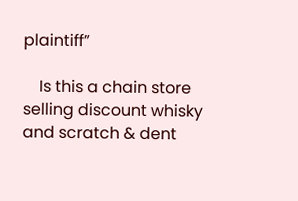plaintiff”

    Is this a chain store selling discount whisky and scratch & dent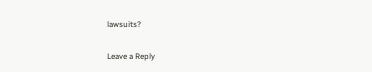lawsuits?

Leave a Reply